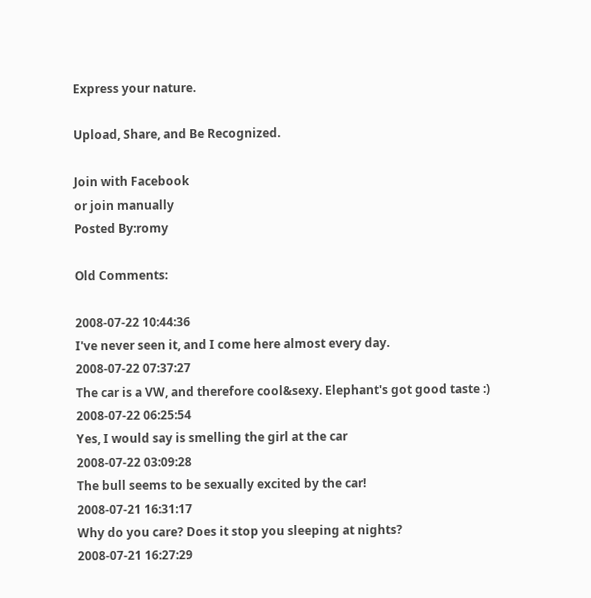Express your nature.

Upload, Share, and Be Recognized.

Join with Facebook
or join manually
Posted By:romy

Old Comments:

2008-07-22 10:44:36
I've never seen it, and I come here almost every day.
2008-07-22 07:37:27
The car is a VW, and therefore cool&sexy. Elephant's got good taste :)
2008-07-22 06:25:54
Yes, I would say is smelling the girl at the car
2008-07-22 03:09:28
The bull seems to be sexually excited by the car!
2008-07-21 16:31:17
Why do you care? Does it stop you sleeping at nights?
2008-07-21 16:27:29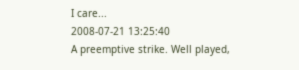I care...
2008-07-21 13:25:40
A preemptive strike. Well played,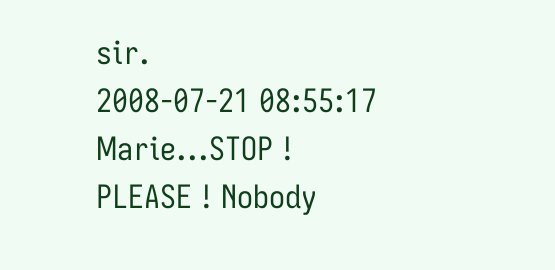sir.
2008-07-21 08:55:17
Marie...STOP ! PLEASE ! Nobody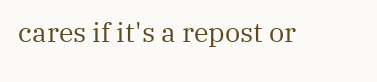cares if it's a repost or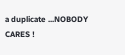a duplicate ...NOBODY CARES !